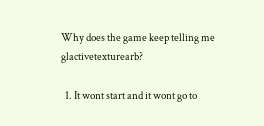Why does the game keep telling me glactivetexturearb?

  1. It wont start and it wont go to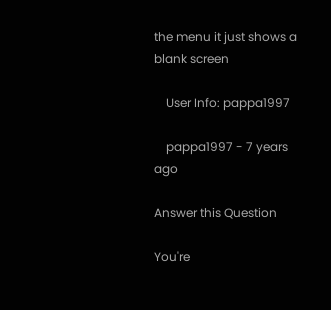the menu it just shows a blank screen

    User Info: pappa1997

    pappa1997 - 7 years ago

Answer this Question

You're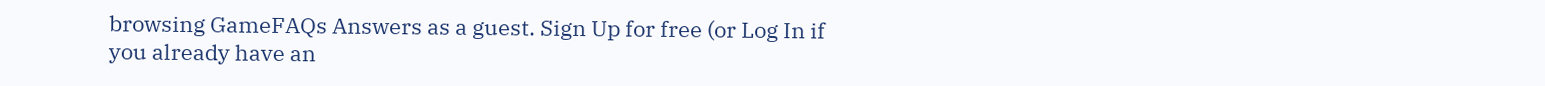browsing GameFAQs Answers as a guest. Sign Up for free (or Log In if you already have an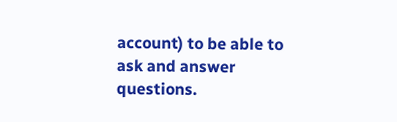account) to be able to ask and answer questions.